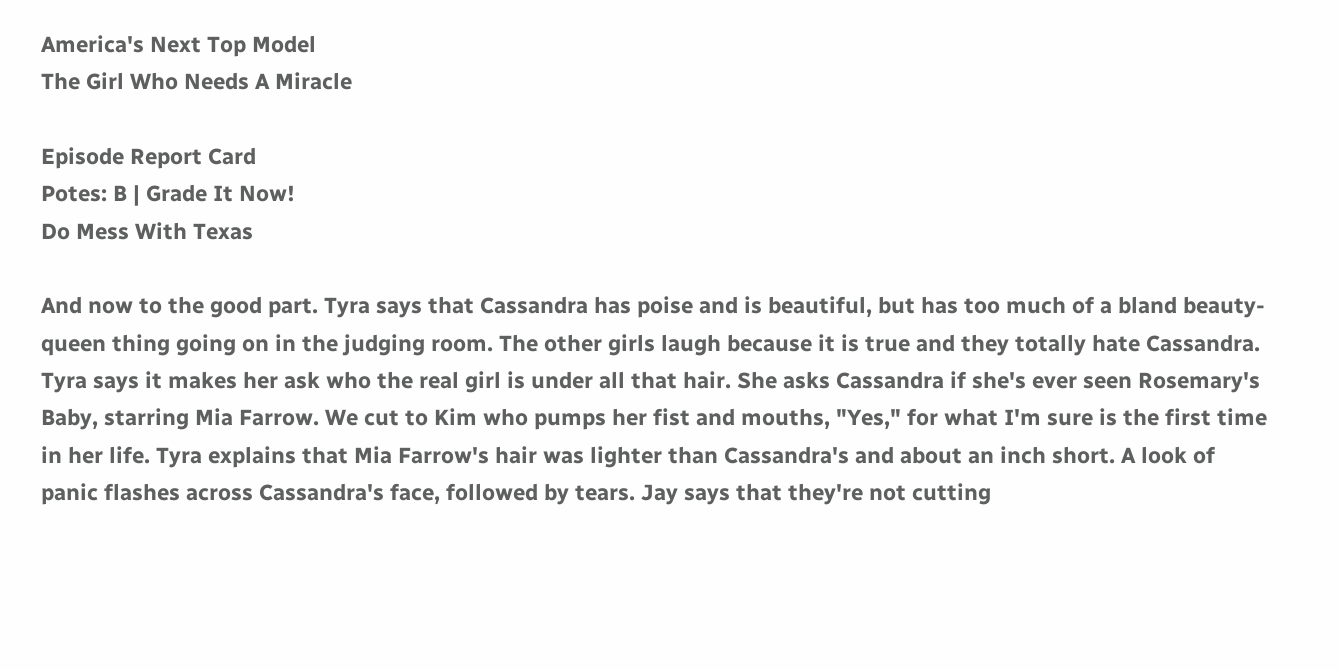America's Next Top Model
The Girl Who Needs A Miracle

Episode Report Card
Potes: B | Grade It Now!
Do Mess With Texas

And now to the good part. Tyra says that Cassandra has poise and is beautiful, but has too much of a bland beauty-queen thing going on in the judging room. The other girls laugh because it is true and they totally hate Cassandra. Tyra says it makes her ask who the real girl is under all that hair. She asks Cassandra if she's ever seen Rosemary's Baby, starring Mia Farrow. We cut to Kim who pumps her fist and mouths, "Yes," for what I'm sure is the first time in her life. Tyra explains that Mia Farrow's hair was lighter than Cassandra's and about an inch short. A look of panic flashes across Cassandra's face, followed by tears. Jay says that they're not cutting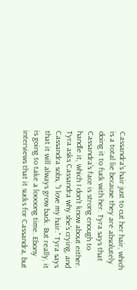Cassandra's hair just to cut her hair, which is a total lie because they are absolutely doing it to fuck with her. Tyra says that Cassandra's face is strong enough to handle it, which I don't know about either. Tyra asks Cassandra why she's crying, and Cassandra sobs, "I love my hair." Tyra says that it will always grow back. But really, it is going to take a loooong time. Ebony interviews that it sucks for Cassandra, but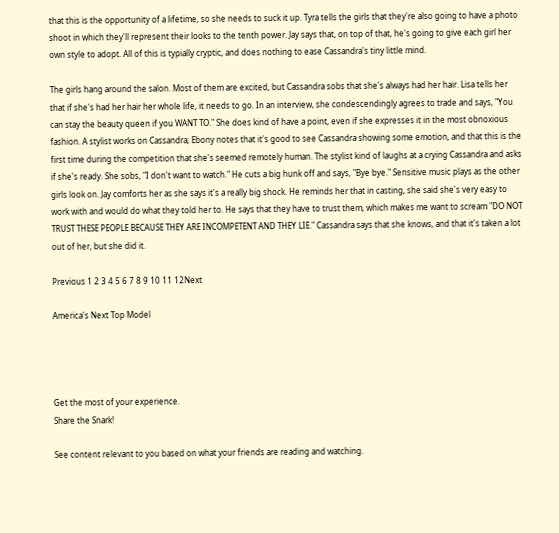that this is the opportunity of a lifetime, so she needs to suck it up. Tyra tells the girls that they're also going to have a photo shoot in which they'll represent their looks to the tenth power. Jay says that, on top of that, he's going to give each girl her own style to adopt. All of this is typially cryptic, and does nothing to ease Cassandra's tiny little mind.

The girls hang around the salon. Most of them are excited, but Cassandra sobs that she's always had her hair. Lisa tells her that if she's had her hair her whole life, it needs to go. In an interview, she condescendingly agrees to trade and says, "You can stay the beauty queen if you WANT TO." She does kind of have a point, even if she expresses it in the most obnoxious fashion. A stylist works on Cassandra; Ebony notes that it's good to see Cassandra showing some emotion, and that this is the first time during the competition that she's seemed remotely human. The stylist kind of laughs at a crying Cassandra and asks if she's ready. She sobs, "I don't want to watch." He cuts a big hunk off and says, "Bye bye." Sensitive music plays as the other girls look on. Jay comforts her as she says it's a really big shock. He reminds her that in casting, she said she's very easy to work with and would do what they told her to. He says that they have to trust them, which makes me want to scream "DO NOT TRUST THESE PEOPLE BECAUSE THEY ARE INCOMPETENT AND THEY LIE." Cassandra says that she knows, and that it's taken a lot out of her, but she did it.

Previous 1 2 3 4 5 6 7 8 9 10 11 12Next

America's Next Top Model




Get the most of your experience.
Share the Snark!

See content relevant to you based on what your friends are reading and watching.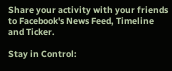Share your activity with your friends to Facebook's News Feed, Timeline and Ticker.

Stay in Control: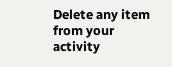Delete any item from your activity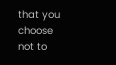that you choose not to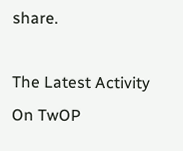share.

The Latest Activity On TwOP